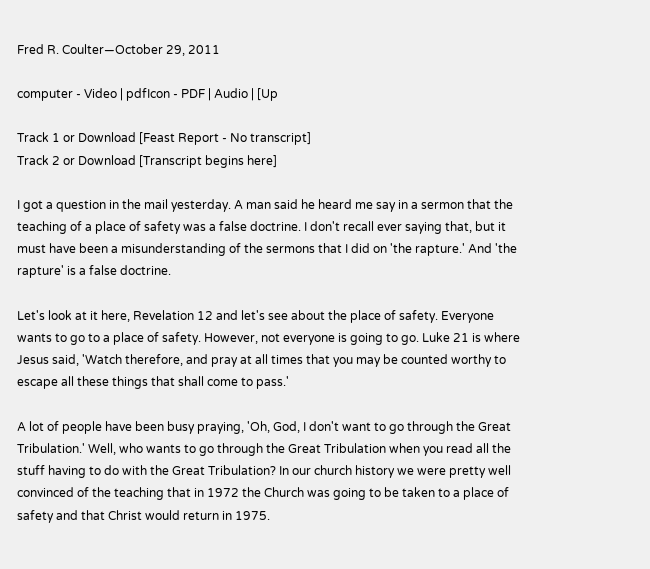Fred R. Coulter—October 29, 2011

computer - Video | pdfIcon - PDF | Audio | [Up

Track 1 or Download [Feast Report - No transcript]
Track 2 or Download [Transcript begins here]

I got a question in the mail yesterday. A man said he heard me say in a sermon that the teaching of a place of safety was a false doctrine. I don't recall ever saying that, but it must have been a misunderstanding of the sermons that I did on 'the rapture.' And 'the rapture' is a false doctrine.

Let's look at it here, Revelation 12 and let's see about the place of safety. Everyone wants to go to a place of safety. However, not everyone is going to go. Luke 21 is where Jesus said, 'Watch therefore, and pray at all times that you may be counted worthy to escape all these things that shall come to pass.'

A lot of people have been busy praying, 'Oh, God, I don't want to go through the Great Tribulation.' Well, who wants to go through the Great Tribulation when you read all the stuff having to do with the Great Tribulation? In our church history we were pretty well convinced of the teaching that in 1972 the Church was going to be taken to a place of safety and that Christ would return in 1975.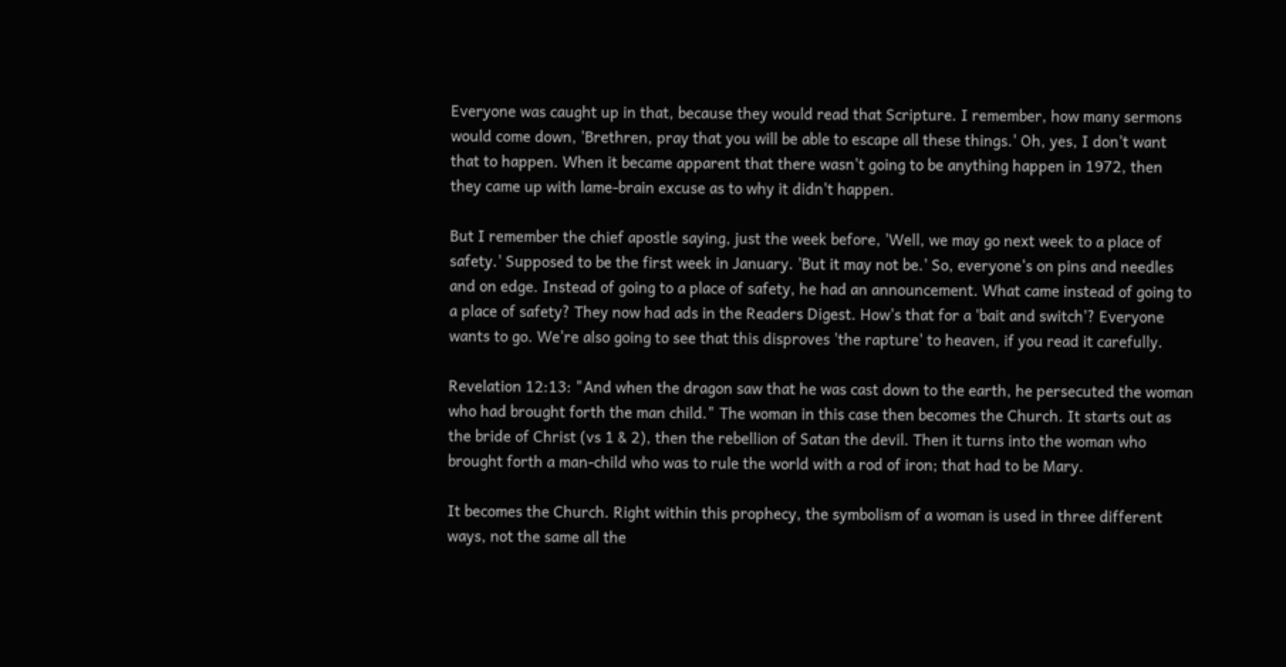Everyone was caught up in that, because they would read that Scripture. I remember, how many sermons would come down, 'Brethren, pray that you will be able to escape all these things.' Oh, yes, I don't want that to happen. When it became apparent that there wasn't going to be anything happen in 1972, then they came up with lame-brain excuse as to why it didn't happen.

But I remember the chief apostle saying, just the week before, 'Well, we may go next week to a place of safety.' Supposed to be the first week in January. 'But it may not be.' So, everyone's on pins and needles and on edge. Instead of going to a place of safety, he had an announcement. What came instead of going to a place of safety? They now had ads in the Readers Digest. How's that for a 'bait and switch'? Everyone wants to go. We're also going to see that this disproves 'the rapture' to heaven, if you read it carefully.

Revelation 12:13: "And when the dragon saw that he was cast down to the earth, he persecuted the woman who had brought forth the man child." The woman in this case then becomes the Church. It starts out as the bride of Christ (vs 1 & 2), then the rebellion of Satan the devil. Then it turns into the woman who brought forth a man-child who was to rule the world with a rod of iron; that had to be Mary.

It becomes the Church. Right within this prophecy, the symbolism of a woman is used in three different ways, not the same all the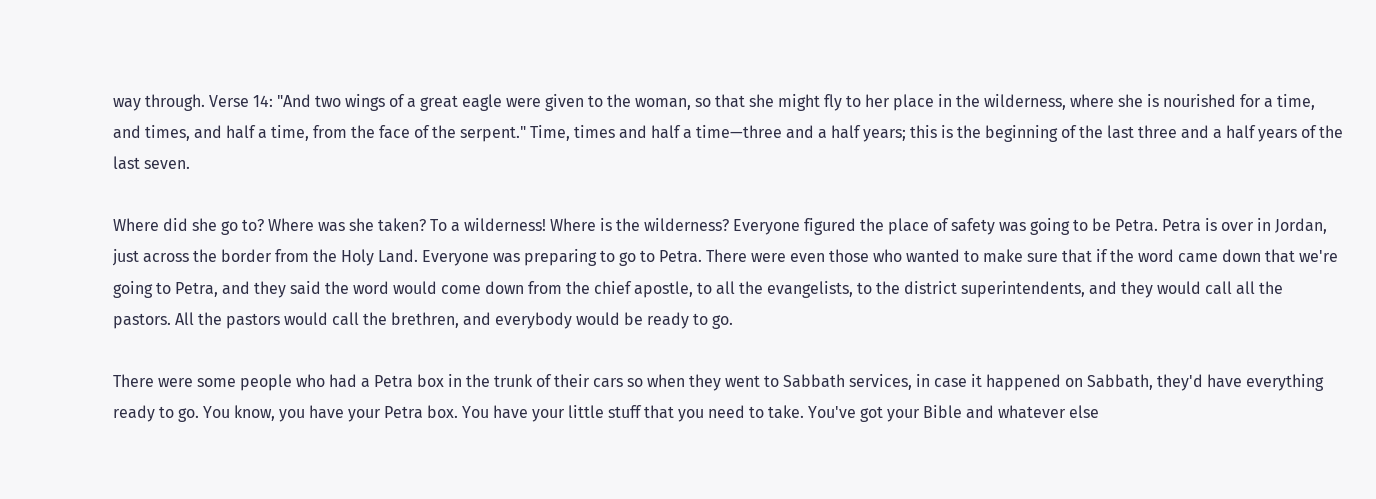way through. Verse 14: "And two wings of a great eagle were given to the woman, so that she might fly to her place in the wilderness, where she is nourished for a time, and times, and half a time, from the face of the serpent." Time, times and half a time—three and a half years; this is the beginning of the last three and a half years of the last seven.

Where did she go to? Where was she taken? To a wilderness! Where is the wilderness? Everyone figured the place of safety was going to be Petra. Petra is over in Jordan, just across the border from the Holy Land. Everyone was preparing to go to Petra. There were even those who wanted to make sure that if the word came down that we're going to Petra, and they said the word would come down from the chief apostle, to all the evangelists, to the district superintendents, and they would call all the pastors. All the pastors would call the brethren, and everybody would be ready to go.

There were some people who had a Petra box in the trunk of their cars so when they went to Sabbath services, in case it happened on Sabbath, they'd have everything ready to go. You know, you have your Petra box. You have your little stuff that you need to take. You've got your Bible and whatever else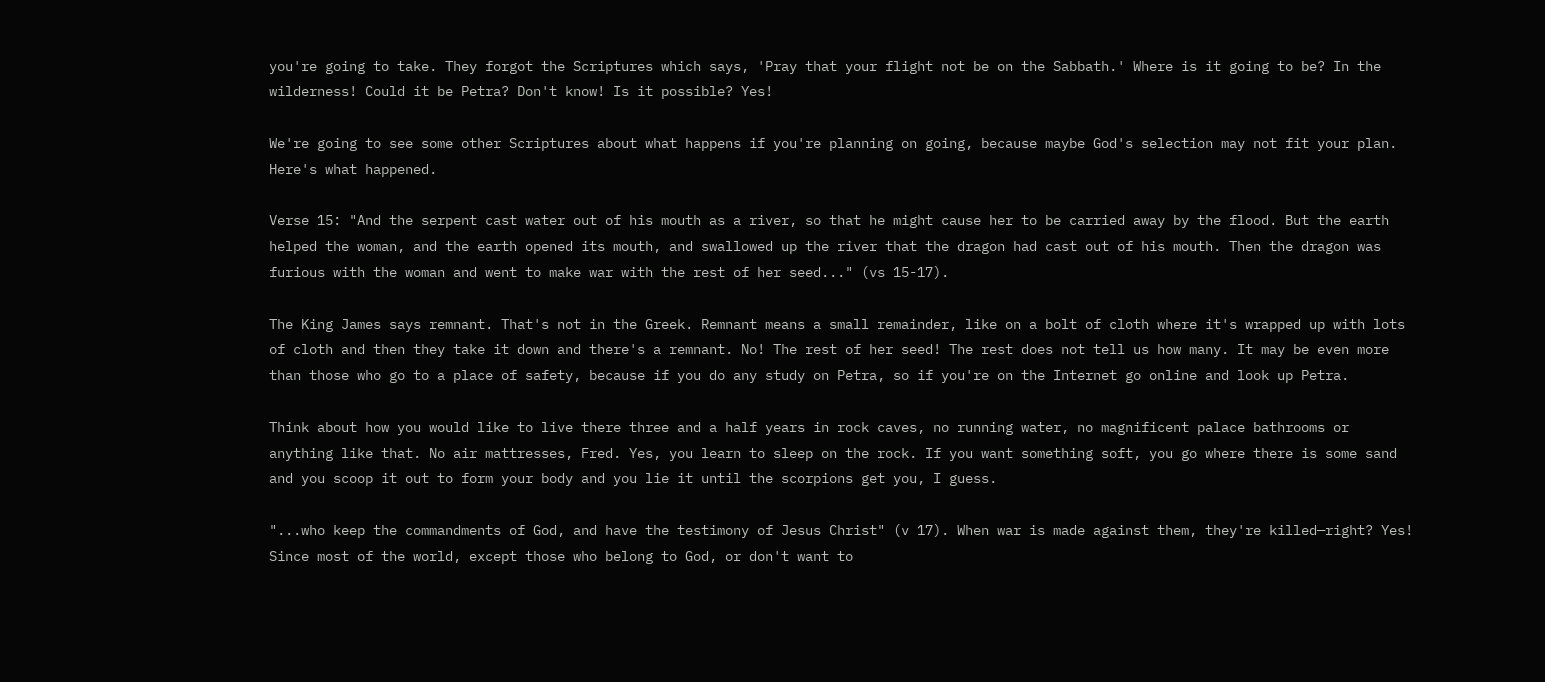you're going to take. They forgot the Scriptures which says, 'Pray that your flight not be on the Sabbath.' Where is it going to be? In the wilderness! Could it be Petra? Don't know! Is it possible? Yes!

We're going to see some other Scriptures about what happens if you're planning on going, because maybe God's selection may not fit your plan. Here's what happened.

Verse 15: "And the serpent cast water out of his mouth as a river, so that he might cause her to be carried away by the flood. But the earth helped the woman, and the earth opened its mouth, and swallowed up the river that the dragon had cast out of his mouth. Then the dragon was furious with the woman and went to make war with the rest of her seed..." (vs 15-17).

The King James says remnant. That's not in the Greek. Remnant means a small remainder, like on a bolt of cloth where it's wrapped up with lots of cloth and then they take it down and there's a remnant. No! The rest of her seed! The rest does not tell us how many. It may be even more than those who go to a place of safety, because if you do any study on Petra, so if you're on the Internet go online and look up Petra.

Think about how you would like to live there three and a half years in rock caves, no running water, no magnificent palace bathrooms or anything like that. No air mattresses, Fred. Yes, you learn to sleep on the rock. If you want something soft, you go where there is some sand and you scoop it out to form your body and you lie it until the scorpions get you, I guess.

"...who keep the commandments of God, and have the testimony of Jesus Christ" (v 17). When war is made against them, they're killed—right? Yes! Since most of the world, except those who belong to God, or don't want to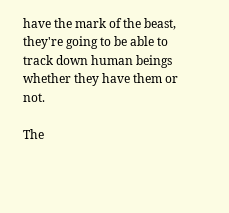have the mark of the beast, they're going to be able to track down human beings whether they have them or not.

The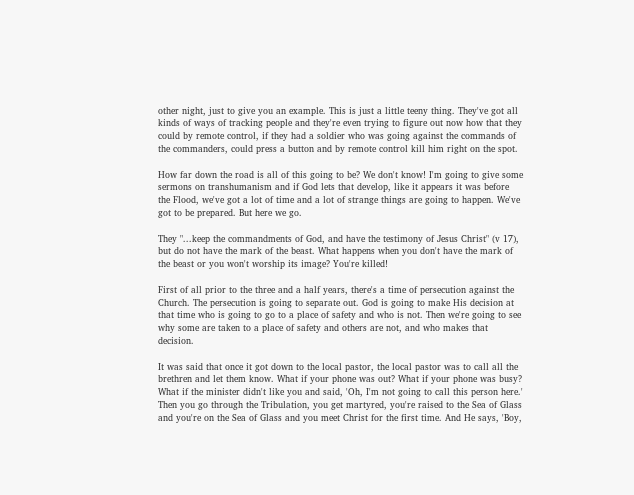other night, just to give you an example. This is just a little teeny thing. They've got all kinds of ways of tracking people and they're even trying to figure out now how that they could by remote control, if they had a soldier who was going against the commands of the commanders, could press a button and by remote control kill him right on the spot.

How far down the road is all of this going to be? We don't know! I'm going to give some sermons on transhumanism and if God lets that develop, like it appears it was before the Flood, we've got a lot of time and a lot of strange things are going to happen. We've got to be prepared. But here we go.

They "...keep the commandments of God, and have the testimony of Jesus Christ" (v 17), but do not have the mark of the beast. What happens when you don't have the mark of the beast or you won't worship its image? You're killed!

First of all prior to the three and a half years, there's a time of persecution against the Church. The persecution is going to separate out. God is going to make His decision at that time who is going to go to a place of safety and who is not. Then we're going to see why some are taken to a place of safety and others are not, and who makes that decision.

It was said that once it got down to the local pastor, the local pastor was to call all the brethren and let them know. What if your phone was out? What if your phone was busy? What if the minister didn't like you and said, 'Oh, I'm not going to call this person here.' Then you go through the Tribulation, you get martyred, you're raised to the Sea of Glass and you're on the Sea of Glass and you meet Christ for the first time. And He says, 'Boy,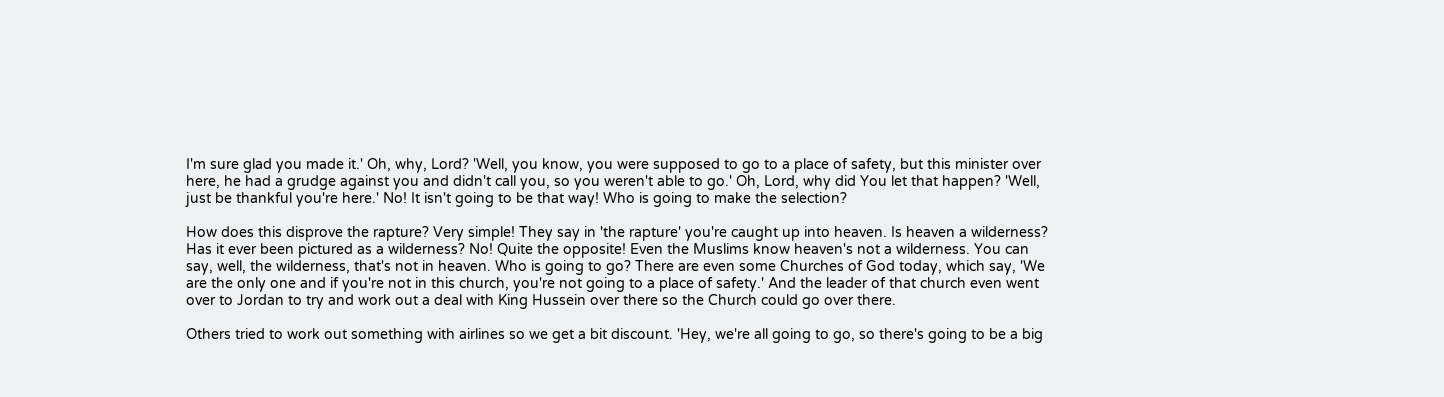I'm sure glad you made it.' Oh, why, Lord? 'Well, you know, you were supposed to go to a place of safety, but this minister over here, he had a grudge against you and didn't call you, so you weren't able to go.' Oh, Lord, why did You let that happen? 'Well, just be thankful you're here.' No! It isn't going to be that way! Who is going to make the selection?

How does this disprove the rapture? Very simple! They say in 'the rapture' you're caught up into heaven. Is heaven a wilderness? Has it ever been pictured as a wilderness? No! Quite the opposite! Even the Muslims know heaven's not a wilderness. You can say, well, the wilderness, that's not in heaven. Who is going to go? There are even some Churches of God today, which say, 'We are the only one and if you're not in this church, you're not going to a place of safety.' And the leader of that church even went over to Jordan to try and work out a deal with King Hussein over there so the Church could go over there.

Others tried to work out something with airlines so we get a bit discount. 'Hey, we're all going to go, so there's going to be a big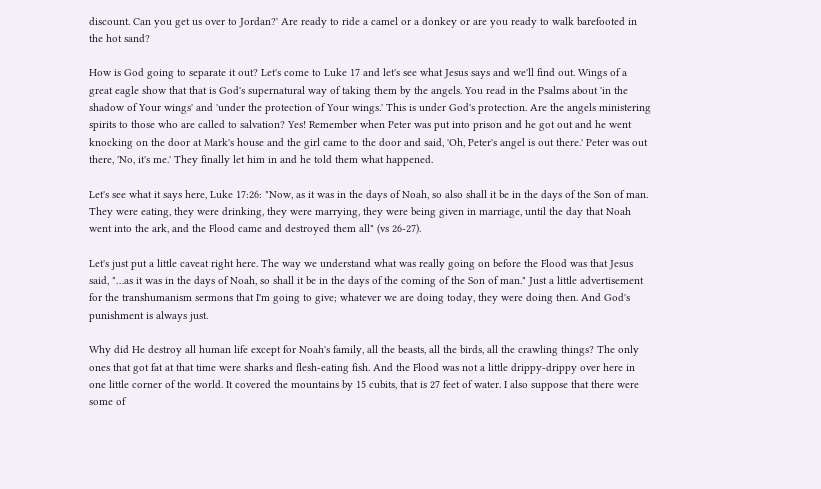discount. Can you get us over to Jordan?' Are ready to ride a camel or a donkey or are you ready to walk barefooted in the hot sand?

How is God going to separate it out? Let's come to Luke 17 and let's see what Jesus says and we'll find out. Wings of a great eagle show that that is God's supernatural way of taking them by the angels. You read in the Psalms about 'in the shadow of Your wings' and 'under the protection of Your wings.' This is under God's protection. Are the angels ministering spirits to those who are called to salvation? Yes! Remember when Peter was put into prison and he got out and he went knocking on the door at Mark's house and the girl came to the door and said, 'Oh, Peter's angel is out there.' Peter was out there, 'No, it's me.' They finally let him in and he told them what happened.

Let's see what it says here, Luke 17:26: "Now, as it was in the days of Noah, so also shall it be in the days of the Son of man. They were eating, they were drinking, they were marrying, they were being given in marriage, until the day that Noah went into the ark, and the Flood came and destroyed them all" (vs 26-27).

Let's just put a little caveat right here. The way we understand what was really going on before the Flood was that Jesus said, "…as it was in the days of Noah, so shall it be in the days of the coming of the Son of man." Just a little advertisement for the transhumanism sermons that I'm going to give; whatever we are doing today, they were doing then. And God's punishment is always just.

Why did He destroy all human life except for Noah's family, all the beasts, all the birds, all the crawling things? The only ones that got fat at that time were sharks and flesh-eating fish. And the Flood was not a little drippy-drippy over here in one little corner of the world. It covered the mountains by 15 cubits, that is 27 feet of water. I also suppose that there were some of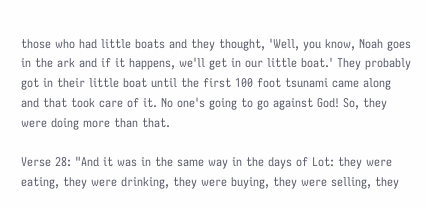those who had little boats and they thought, 'Well, you know, Noah goes in the ark and if it happens, we'll get in our little boat.' They probably got in their little boat until the first 100 foot tsunami came along and that took care of it. No one's going to go against God! So, they were doing more than that.

Verse 28: "And it was in the same way in the days of Lot: they were eating, they were drinking, they were buying, they were selling, they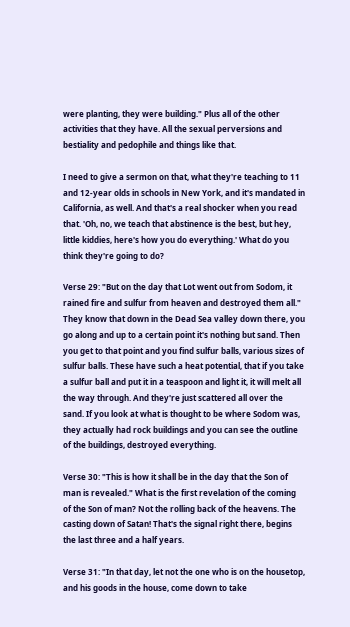were planting, they were building." Plus all of the other activities that they have. All the sexual perversions and bestiality and pedophile and things like that.

I need to give a sermon on that, what they're teaching to 11 and 12-year olds in schools in New York, and it's mandated in California, as well. And that's a real shocker when you read that. 'Oh, no, we teach that abstinence is the best, but hey, little kiddies, here's how you do everything.' What do you think they're going to do?

Verse 29: "But on the day that Lot went out from Sodom, it rained fire and sulfur from heaven and destroyed them all." They know that down in the Dead Sea valley down there, you go along and up to a certain point it's nothing but sand. Then you get to that point and you find sulfur balls, various sizes of sulfur balls. These have such a heat potential, that if you take a sulfur ball and put it in a teaspoon and light it, it will melt all the way through. And they're just scattered all over the sand. If you look at what is thought to be where Sodom was, they actually had rock buildings and you can see the outline of the buildings, destroyed everything.

Verse 30: "This is how it shall be in the day that the Son of man is revealed." What is the first revelation of the coming of the Son of man? Not the rolling back of the heavens. The casting down of Satan! That's the signal right there, begins the last three and a half years.

Verse 31: "In that day, let not the one who is on the housetop, and his goods in the house, come down to take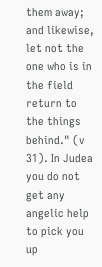them away; and likewise, let not the one who is in the field return to the things behind." (v 31). In Judea you do not get any angelic help to pick you up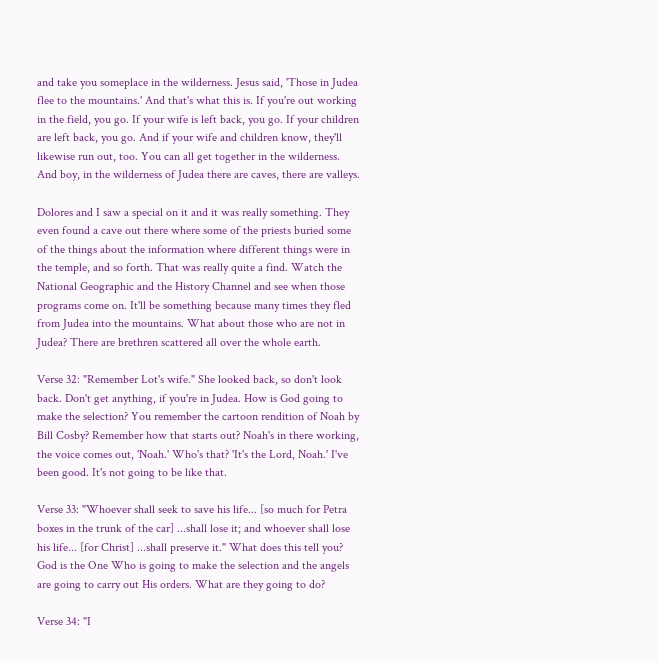and take you someplace in the wilderness. Jesus said, 'Those in Judea flee to the mountains.' And that's what this is. If you're out working in the field, you go. If your wife is left back, you go. If your children are left back, you go. And if your wife and children know, they'll likewise run out, too. You can all get together in the wilderness. And boy, in the wilderness of Judea there are caves, there are valleys.

Dolores and I saw a special on it and it was really something. They even found a cave out there where some of the priests buried some of the things about the information where different things were in the temple, and so forth. That was really quite a find. Watch the National Geographic and the History Channel and see when those programs come on. It'll be something because many times they fled from Judea into the mountains. What about those who are not in Judea? There are brethren scattered all over the whole earth.

Verse 32: "Remember Lot's wife." She looked back, so don't look back. Don't get anything, if you're in Judea. How is God going to make the selection? You remember the cartoon rendition of Noah by Bill Cosby? Remember how that starts out? Noah's in there working, the voice comes out, 'Noah.' Who's that? 'It's the Lord, Noah.' I've been good. It's not going to be like that.

Verse 33: "Whoever shall seek to save his life... [so much for Petra boxes in the trunk of the car] ...shall lose it; and whoever shall lose his life... [for Christ] ...shall preserve it." What does this tell you? God is the One Who is going to make the selection and the angels are going to carry out His orders. What are they going to do?

Verse 34: "I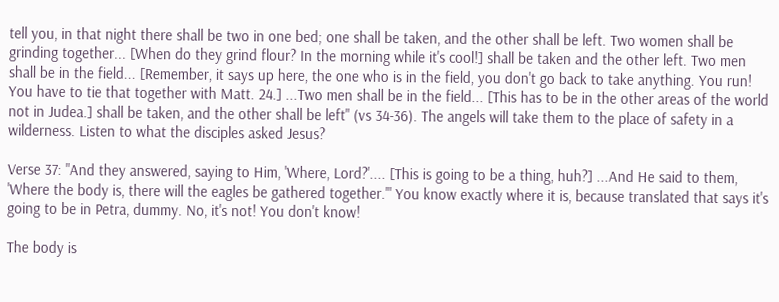tell you, in that night there shall be two in one bed; one shall be taken, and the other shall be left. Two women shall be grinding together... [When do they grind flour? In the morning while it's cool!] shall be taken and the other left. Two men shall be in the field... [Remember, it says up here, the one who is in the field, you don't go back to take anything. You run! You have to tie that together with Matt. 24.] ...Two men shall be in the field... [This has to be in the other areas of the world not in Judea.] shall be taken, and the other shall be left" (vs 34-36). The angels will take them to the place of safety in a wilderness. Listen to what the disciples asked Jesus?

Verse 37: "And they answered, saying to Him, 'Where, Lord?'.... [This is going to be a thing, huh?] ...And He said to them, 'Where the body is, there will the eagles be gathered together.'" You know exactly where it is, because translated that says it's going to be in Petra, dummy. No, it's not! You don't know!

The body is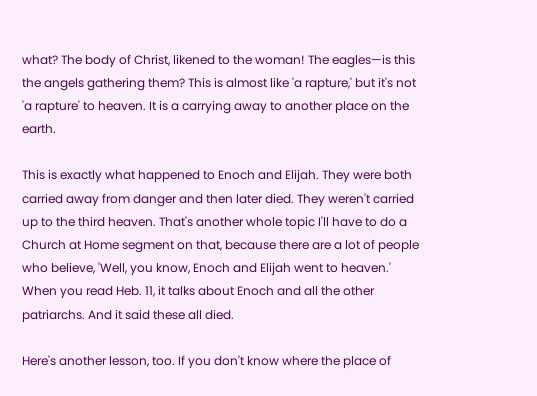what? The body of Christ, likened to the woman! The eagles—is this the angels gathering them? This is almost like 'a rapture,' but it's not 'a rapture' to heaven. It is a carrying away to another place on the earth.

This is exactly what happened to Enoch and Elijah. They were both carried away from danger and then later died. They weren't carried up to the third heaven. That's another whole topic I'll have to do a Church at Home segment on that, because there are a lot of people who believe, 'Well, you know, Enoch and Elijah went to heaven.' When you read Heb. 11, it talks about Enoch and all the other patriarchs. And it said these all died.

Here's another lesson, too. If you don't know where the place of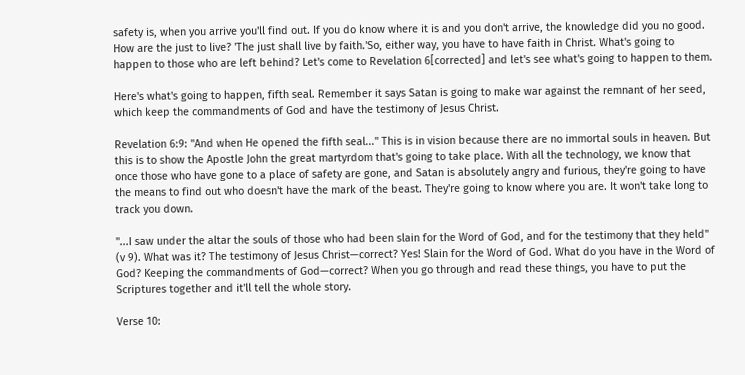safety is, when you arrive you'll find out. If you do know where it is and you don't arrive, the knowledge did you no good. How are the just to live? 'The just shall live by faith.'So, either way, you have to have faith in Christ. What's going to happen to those who are left behind? Let's come to Revelation 6[corrected] and let's see what's going to happen to them.

Here's what's going to happen, fifth seal. Remember it says Satan is going to make war against the remnant of her seed, which keep the commandments of God and have the testimony of Jesus Christ.

Revelation 6:9: "And when He opened the fifth seal..." This is in vision because there are no immortal souls in heaven. But this is to show the Apostle John the great martyrdom that's going to take place. With all the technology, we know that once those who have gone to a place of safety are gone, and Satan is absolutely angry and furious, they're going to have the means to find out who doesn't have the mark of the beast. They're going to know where you are. It won't take long to track you down.

"...I saw under the altar the souls of those who had been slain for the Word of God, and for the testimony that they held" (v 9). What was it? The testimony of Jesus Christ—correct? Yes! Slain for the Word of God. What do you have in the Word of God? Keeping the commandments of God—correct? When you go through and read these things, you have to put the Scriptures together and it'll tell the whole story.

Verse 10: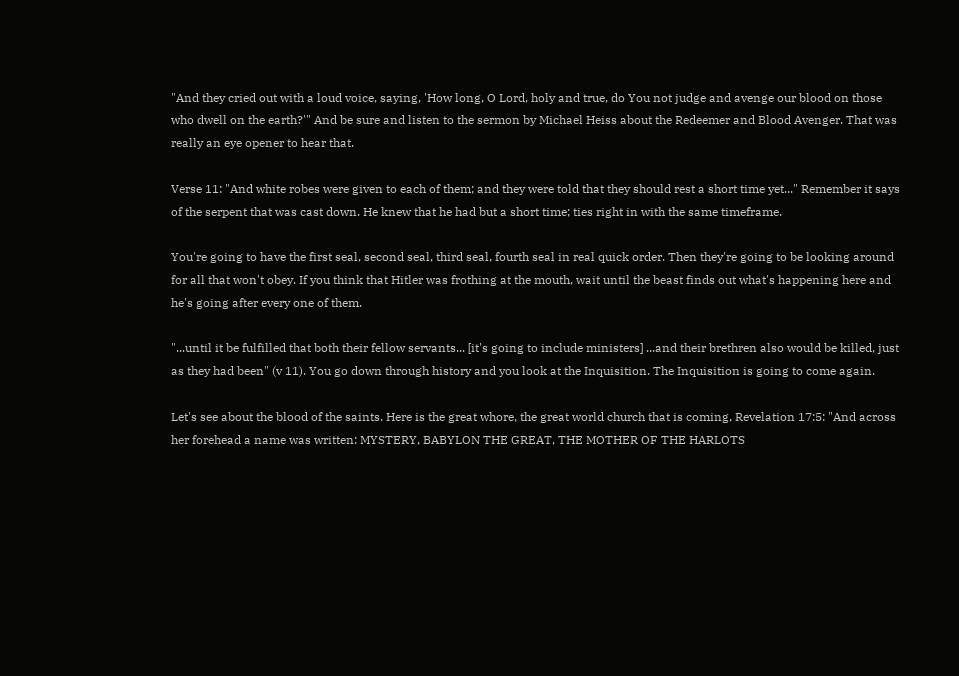"And they cried out with a loud voice, saying, 'How long, O Lord, holy and true, do You not judge and avenge our blood on those who dwell on the earth?'" And be sure and listen to the sermon by Michael Heiss about the Redeemer and Blood Avenger. That was really an eye opener to hear that.

Verse 11: "And white robes were given to each of them; and they were told that they should rest a short time yet..." Remember it says of the serpent that was cast down. He knew that he had but a short time; ties right in with the same timeframe.

You're going to have the first seal, second seal, third seal, fourth seal in real quick order. Then they're going to be looking around for all that won't obey. If you think that Hitler was frothing at the mouth, wait until the beast finds out what's happening here and he's going after every one of them.

"...until it be fulfilled that both their fellow servants... [it's going to include ministers] ...and their brethren also would be killed, just as they had been" (v 11). You go down through history and you look at the Inquisition. The Inquisition is going to come again.

Let's see about the blood of the saints. Here is the great whore, the great world church that is coming, Revelation 17:5: "And across her forehead a name was written: MYSTERY, BABYLON THE GREAT, THE MOTHER OF THE HARLOTS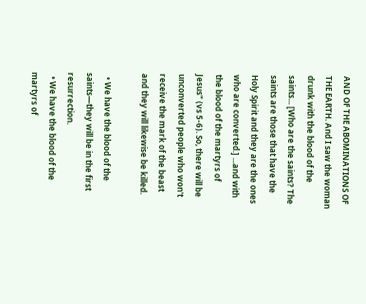AND OF THE ABOMINATIONS OF THE EARTH. And I saw the woman drunk with the blood of the saints... [Who are the saints? The saints are those that have the Holy Spirit and they are the ones who are converted.] ...and with the blood of the martyrs of Jesus" (vs 5-6). So, there will be unconverted people who won't receive the mark of the beast and they will likewise be killed.

  • We have the blood of the saints—they will be in the first resurrection.
  • We have the blood of the martyrs of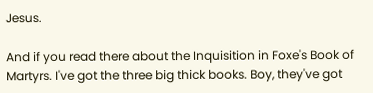Jesus.

And if you read there about the Inquisition in Foxe's Book of Martyrs. I've got the three big thick books. Boy, they've got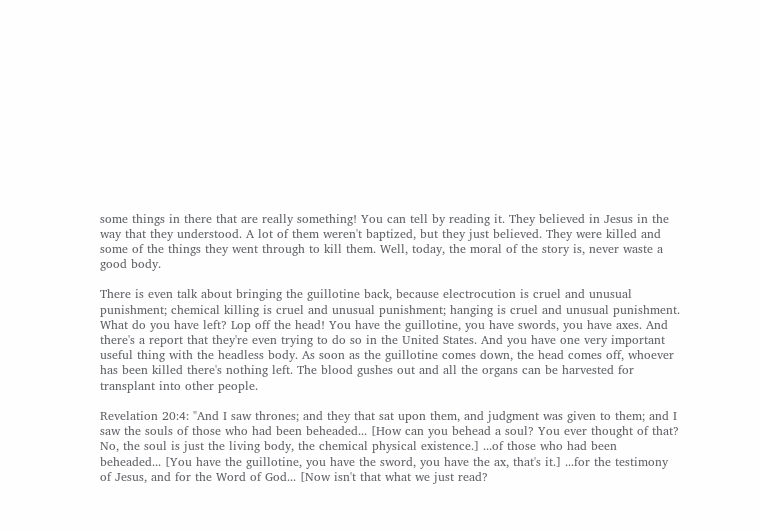some things in there that are really something! You can tell by reading it. They believed in Jesus in the way that they understood. A lot of them weren't baptized, but they just believed. They were killed and some of the things they went through to kill them. Well, today, the moral of the story is, never waste a good body.

There is even talk about bringing the guillotine back, because electrocution is cruel and unusual punishment; chemical killing is cruel and unusual punishment; hanging is cruel and unusual punishment. What do you have left? Lop off the head! You have the guillotine, you have swords, you have axes. And there's a report that they're even trying to do so in the United States. And you have one very important useful thing with the headless body. As soon as the guillotine comes down, the head comes off, whoever has been killed there's nothing left. The blood gushes out and all the organs can be harvested for transplant into other people.

Revelation 20:4: "And I saw thrones; and they that sat upon them, and judgment was given to them; and I saw the souls of those who had been beheaded... [How can you behead a soul? You ever thought of that? No, the soul is just the living body, the chemical physical existence.] ...of those who had been beheaded... [You have the guillotine, you have the sword, you have the ax, that's it.] ...for the testimony of Jesus, and for the Word of God... [Now isn't that what we just read?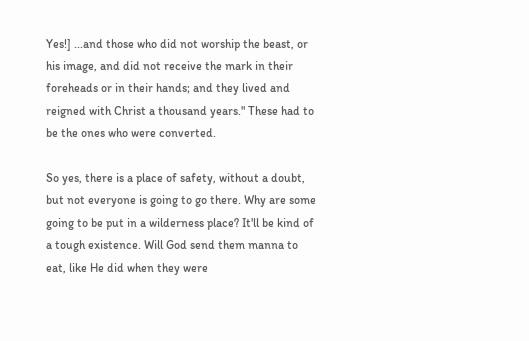Yes!] ...and those who did not worship the beast, or his image, and did not receive the mark in their foreheads or in their hands; and they lived and reigned with Christ a thousand years." These had to be the ones who were converted.

So yes, there is a place of safety, without a doubt, but not everyone is going to go there. Why are some going to be put in a wilderness place? It'll be kind of a tough existence. Will God send them manna to eat, like He did when they were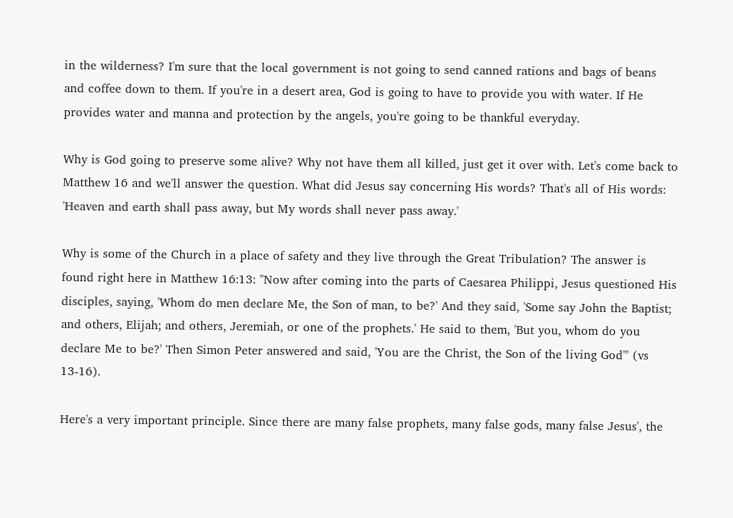in the wilderness? I'm sure that the local government is not going to send canned rations and bags of beans and coffee down to them. If you're in a desert area, God is going to have to provide you with water. If He provides water and manna and protection by the angels, you're going to be thankful everyday.

Why is God going to preserve some alive? Why not have them all killed, just get it over with. Let's come back to Matthew 16 and we'll answer the question. What did Jesus say concerning His words? That's all of His words: 'Heaven and earth shall pass away, but My words shall never pass away.'

Why is some of the Church in a place of safety and they live through the Great Tribulation? The answer is found right here in Matthew 16:13: "Now after coming into the parts of Caesarea Philippi, Jesus questioned His disciples, saying, 'Whom do men declare Me, the Son of man, to be?' And they said, 'Some say John the Baptist; and others, Elijah; and others, Jeremiah, or one of the prophets.' He said to them, 'But you, whom do you declare Me to be?' Then Simon Peter answered and said, 'You are the Christ, the Son of the living God'" (vs 13-16).

Here's a very important principle. Since there are many false prophets, many false gods, many false Jesus', the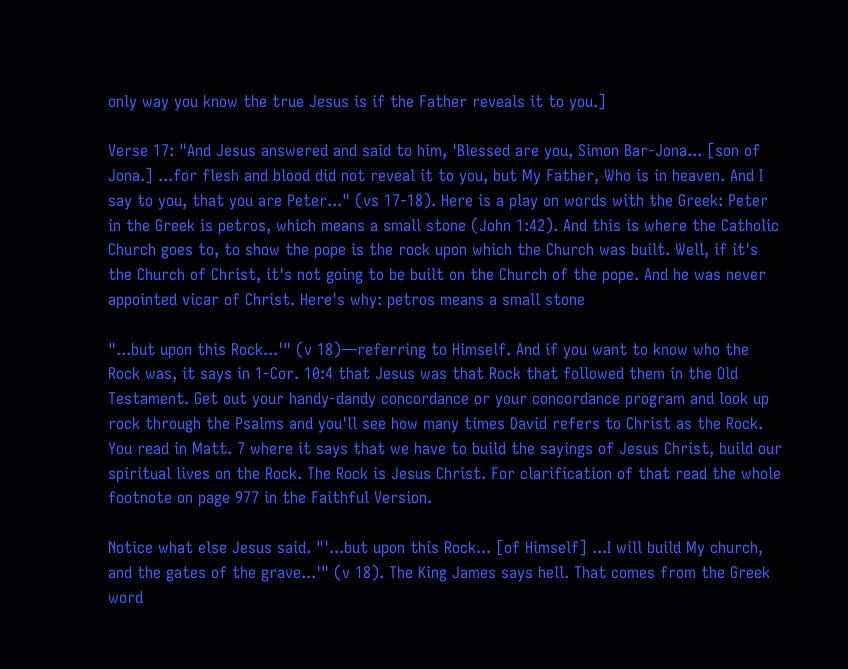only way you know the true Jesus is if the Father reveals it to you.]

Verse 17: "And Jesus answered and said to him, 'Blessed are you, Simon Bar-Jona... [son of Jona.] ...for flesh and blood did not reveal it to you, but My Father, Who is in heaven. And I say to you, that you are Peter..." (vs 17-18). Here is a play on words with the Greek: Peter in the Greek is petros, which means a small stone (John 1:42). And this is where the Catholic Church goes to, to show the pope is the rock upon which the Church was built. Well, if it's the Church of Christ, it's not going to be built on the Church of the pope. And he was never appointed vicar of Christ. Here's why: petros means a small stone

"...but upon this Rock...'" (v 18)—referring to Himself. And if you want to know who the Rock was, it says in 1-Cor. 10:4 that Jesus was that Rock that followed them in the Old Testament. Get out your handy-dandy concordance or your concordance program and look up rock through the Psalms and you'll see how many times David refers to Christ as the Rock. You read in Matt. 7 where it says that we have to build the sayings of Jesus Christ, build our spiritual lives on the Rock. The Rock is Jesus Christ. For clarification of that read the whole footnote on page 977 in the Faithful Version.

Notice what else Jesus said. "'...but upon this Rock... [of Himself] ...I will build My church, and the gates of the grave...'" (v 18). The King James says hell. That comes from the Greek word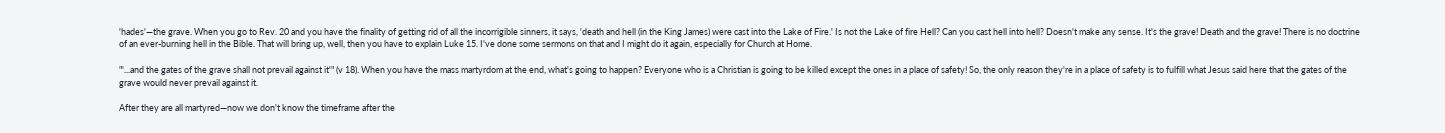'hades'—the grave. When you go to Rev. 20 and you have the finality of getting rid of all the incorrigible sinners, it says, 'death and hell (in the King James) were cast into the Lake of Fire.' Is not the Lake of fire Hell? Can you cast hell into hell? Doesn't make any sense. It's the grave! Death and the grave! There is no doctrine of an ever-burning hell in the Bible. That will bring up, well, then you have to explain Luke 15. I've done some sermons on that and I might do it again, especially for Church at Home.

"'...and the gates of the grave shall not prevail against it'" (v 18). When you have the mass martyrdom at the end, what's going to happen? Everyone who is a Christian is going to be killed except the ones in a place of safety! So, the only reason they're in a place of safety is to fulfill what Jesus said here that the gates of the grave would never prevail against it.

After they are all martyred—now we don't know the timeframe after the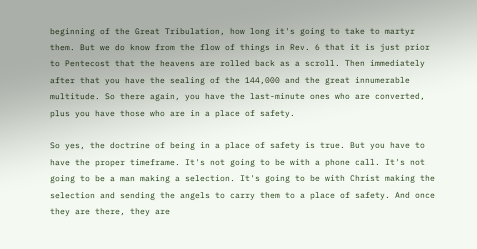beginning of the Great Tribulation, how long it's going to take to martyr them. But we do know from the flow of things in Rev. 6 that it is just prior to Pentecost that the heavens are rolled back as a scroll. Then immediately after that you have the sealing of the 144,000 and the great innumerable multitude. So there again, you have the last-minute ones who are converted, plus you have those who are in a place of safety.

So yes, the doctrine of being in a place of safety is true. But you have to have the proper timeframe. It's not going to be with a phone call. It's not going to be a man making a selection. It's going to be with Christ making the selection and sending the angels to carry them to a place of safety. And once they are there, they are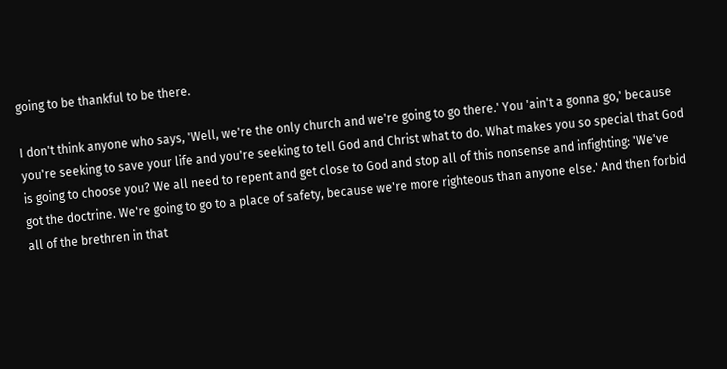going to be thankful to be there.

I don't think anyone who says, 'Well, we're the only church and we're going to go there.' You 'ain't a gonna go,' because you're seeking to save your life and you're seeking to tell God and Christ what to do. What makes you so special that God is going to choose you? We all need to repent and get close to God and stop all of this nonsense and infighting: 'We've got the doctrine. We're going to go to a place of safety, because we're more righteous than anyone else.' And then forbid all of the brethren in that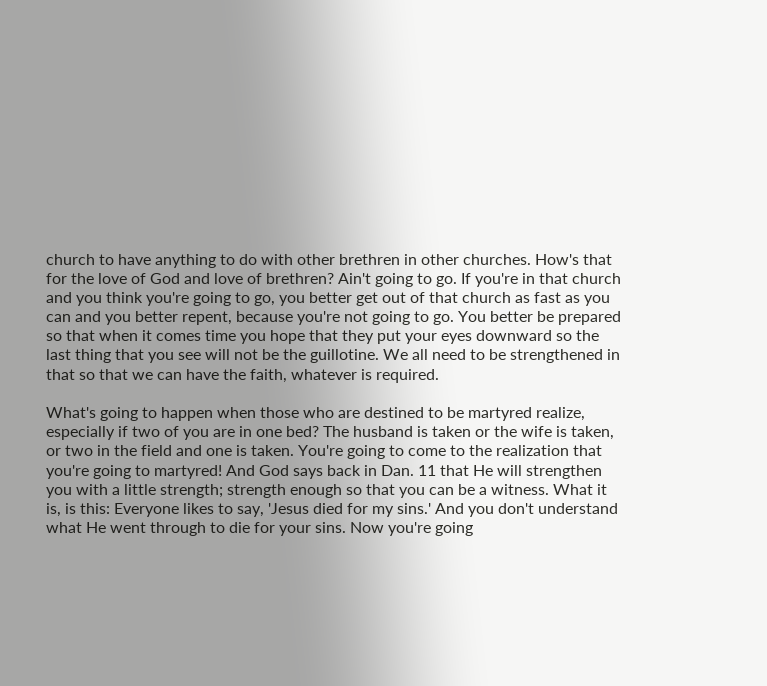church to have anything to do with other brethren in other churches. How's that for the love of God and love of brethren? Ain't going to go. If you're in that church and you think you're going to go, you better get out of that church as fast as you can and you better repent, because you're not going to go. You better be prepared so that when it comes time you hope that they put your eyes downward so the last thing that you see will not be the guillotine. We all need to be strengthened in that so that we can have the faith, whatever is required.

What's going to happen when those who are destined to be martyred realize, especially if two of you are in one bed? The husband is taken or the wife is taken, or two in the field and one is taken. You're going to come to the realization that you're going to martyred! And God says back in Dan. 11 that He will strengthen you with a little strength; strength enough so that you can be a witness. What it is, is this: Everyone likes to say, 'Jesus died for my sins.' And you don't understand what He went through to die for your sins. Now you're going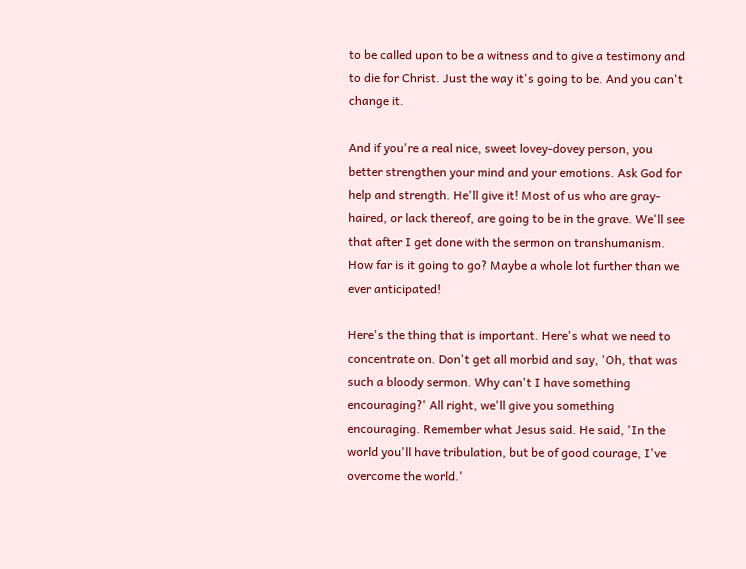to be called upon to be a witness and to give a testimony and to die for Christ. Just the way it's going to be. And you can't change it.

And if you're a real nice, sweet lovey-dovey person, you better strengthen your mind and your emotions. Ask God for help and strength. He'll give it! Most of us who are gray-haired, or lack thereof, are going to be in the grave. We'll see that after I get done with the sermon on transhumanism. How far is it going to go? Maybe a whole lot further than we ever anticipated!

Here's the thing that is important. Here's what we need to concentrate on. Don't get all morbid and say, 'Oh, that was such a bloody sermon. Why can't I have something encouraging?' All right, we'll give you something encouraging. Remember what Jesus said. He said, 'In the world you'll have tribulation, but be of good courage, I've overcome the world.'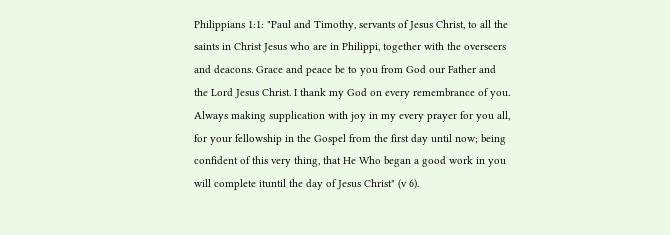Philippians 1:1: "Paul and Timothy, servants of Jesus Christ, to all the saints in Christ Jesus who are in Philippi, together with the overseers and deacons. Grace and peace be to you from God our Father and the Lord Jesus Christ. I thank my God on every remembrance of you. Always making supplication with joy in my every prayer for you all, for your fellowship in the Gospel from the first day until now; being confident of this very thing, that He Who began a good work in you will complete ituntil the day of Jesus Christ" (v 6).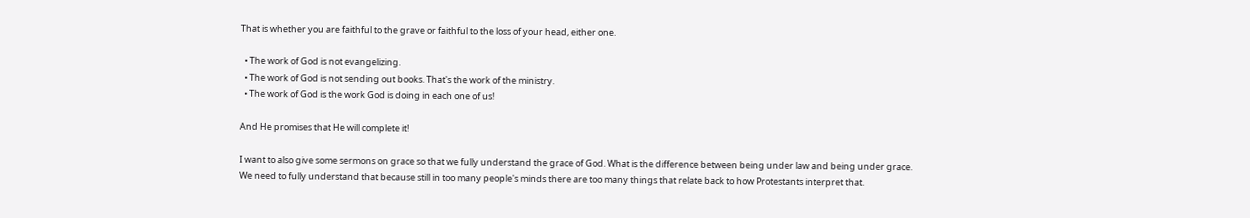That is whether you are faithful to the grave or faithful to the loss of your head, either one.

  • The work of God is not evangelizing.
  • The work of God is not sending out books. That's the work of the ministry.
  • The work of God is the work God is doing in each one of us!

And He promises that He will complete it!

I want to also give some sermons on grace so that we fully understand the grace of God. What is the difference between being under law and being under grace. We need to fully understand that because still in too many people's minds there are too many things that relate back to how Protestants interpret that.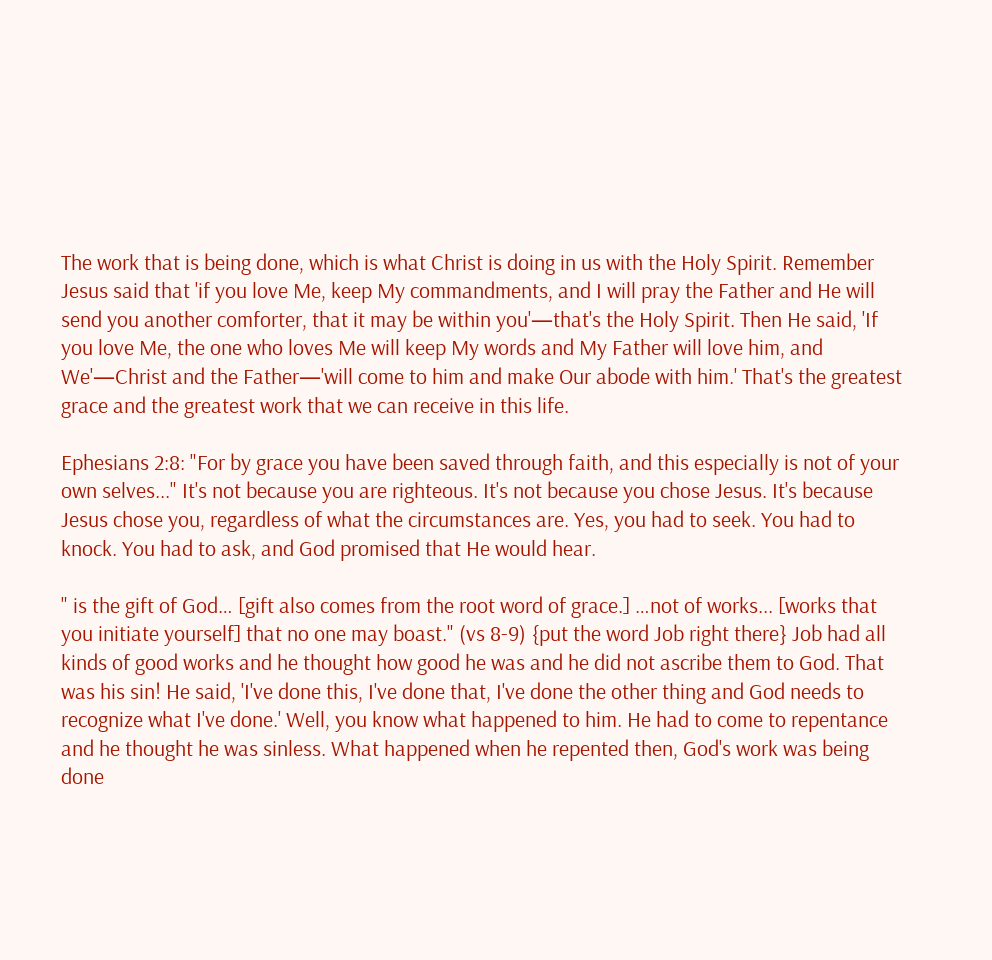The work that is being done, which is what Christ is doing in us with the Holy Spirit. Remember Jesus said that 'if you love Me, keep My commandments, and I will pray the Father and He will send you another comforter, that it may be within you'—that's the Holy Spirit. Then He said, 'If you love Me, the one who loves Me will keep My words and My Father will love him, and We'—Christ and the Father—'will come to him and make Our abode with him.' That's the greatest grace and the greatest work that we can receive in this life.

Ephesians 2:8: "For by grace you have been saved through faith, and this especially is not of your own selves..." It's not because you are righteous. It's not because you chose Jesus. It's because Jesus chose you, regardless of what the circumstances are. Yes, you had to seek. You had to knock. You had to ask, and God promised that He would hear.

" is the gift of God… [gift also comes from the root word of grace.] …not of works... [works that you initiate yourself] that no one may boast." (vs 8-9) {put the word Job right there} Job had all kinds of good works and he thought how good he was and he did not ascribe them to God. That was his sin! He said, 'I've done this, I've done that, I've done the other thing and God needs to recognize what I've done.' Well, you know what happened to him. He had to come to repentance and he thought he was sinless. What happened when he repented then, God's work was being done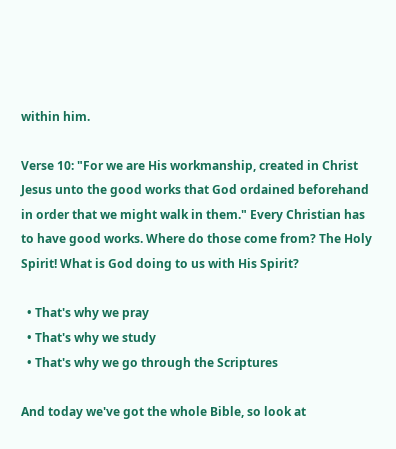within him.

Verse 10: "For we are His workmanship, created in Christ Jesus unto the good works that God ordained beforehand in order that we might walk in them." Every Christian has to have good works. Where do those come from? The Holy Spirit! What is God doing to us with His Spirit?

  • That's why we pray
  • That's why we study
  • That's why we go through the Scriptures

And today we've got the whole Bible, so look at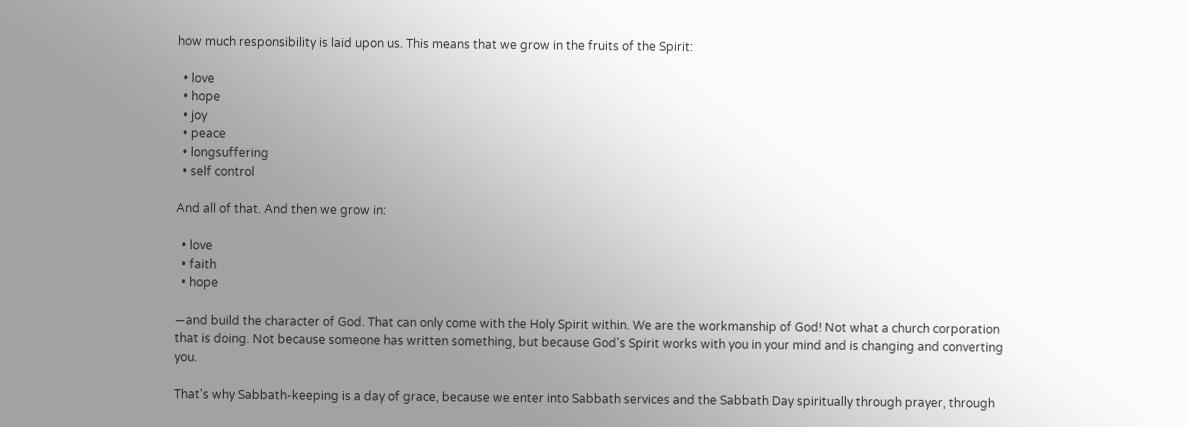how much responsibility is laid upon us. This means that we grow in the fruits of the Spirit:

  • love
  • hope
  • joy
  • peace
  • longsuffering
  • self control

And all of that. And then we grow in:

  • love
  • faith
  • hope

—and build the character of God. That can only come with the Holy Spirit within. We are the workmanship of God! Not what a church corporation that is doing. Not because someone has written something, but because God's Spirit works with you in your mind and is changing and converting you.

That's why Sabbath-keeping is a day of grace, because we enter into Sabbath services and the Sabbath Day spiritually through prayer, through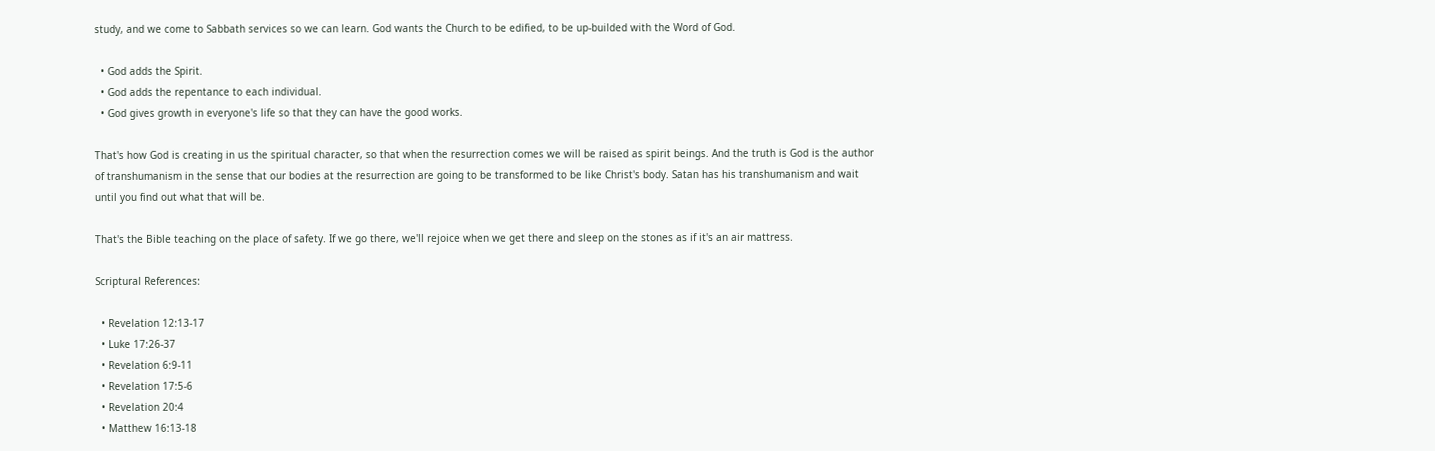study, and we come to Sabbath services so we can learn. God wants the Church to be edified, to be up-builded with the Word of God.

  • God adds the Spirit.
  • God adds the repentance to each individual.
  • God gives growth in everyone's life so that they can have the good works.

That's how God is creating in us the spiritual character, so that when the resurrection comes we will be raised as spirit beings. And the truth is God is the author of transhumanism in the sense that our bodies at the resurrection are going to be transformed to be like Christ's body. Satan has his transhumanism and wait until you find out what that will be.

That's the Bible teaching on the place of safety. If we go there, we'll rejoice when we get there and sleep on the stones as if it's an air mattress.

Scriptural References:

  • Revelation 12:13-17
  • Luke 17:26-37
  • Revelation 6:9-11
  • Revelation 17:5-6
  • Revelation 20:4
  • Matthew 16:13-18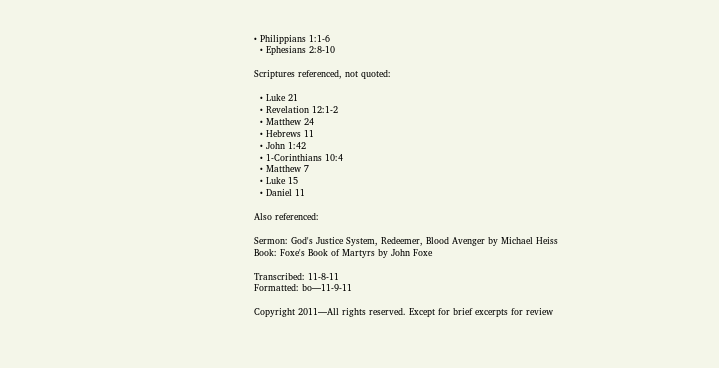• Philippians 1:1-6
  • Ephesians 2:8-10

Scriptures referenced, not quoted:

  • Luke 21
  • Revelation 12:1-2
  • Matthew 24
  • Hebrews 11
  • John 1:42
  • 1-Corinthians 10:4
  • Matthew 7
  • Luke 15
  • Daniel 11

Also referenced:

Sermon: God's Justice System, Redeemer, Blood Avenger by Michael Heiss
Book: Foxe's Book of Martyrs by John Foxe

Transcribed: 11-8-11
Formatted: bo—11-9-11

Copyright 2011—All rights reserved. Except for brief excerpts for review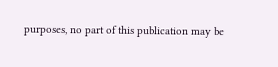purposes, no part of this publication may be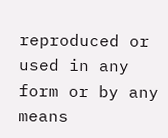reproduced or used in any form or by any means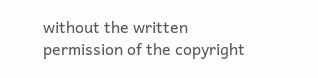without the written permission of the copyright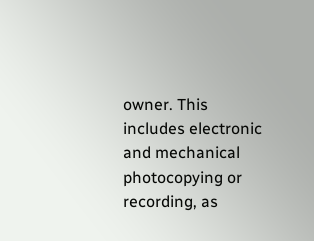owner. This includes electronic and mechanical photocopying or recording, as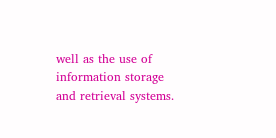well as the use of information storage and retrieval systems.